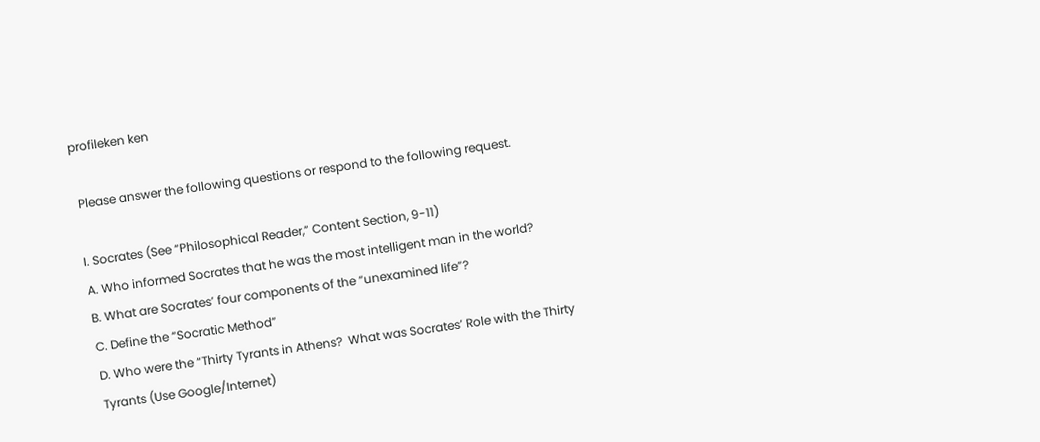profileken ken

 Please answer the following questions or respond to the following request.

I. Socrates (See “Philosophical Reader,” Content Section, 9-11)
A. Who informed Socrates that he was the most intelligent man in the world?
B. What are Socrates’ four components of the “unexamined life”?
C. Define the “Socratic Method”
D. Who were the “Thirty Tyrants in Athens?  What was Socrates’ Role with the Thirty Tyrants (Use Google/Internet)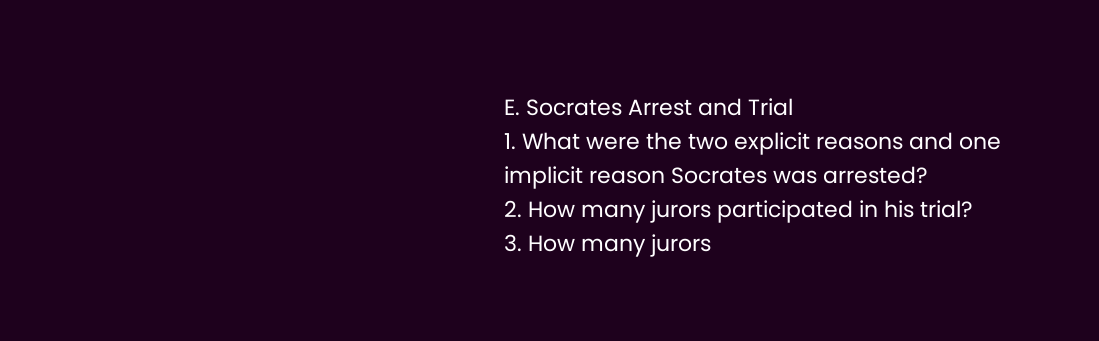E. Socrates Arrest and Trial
1. What were the two explicit reasons and one implicit reason Socrates was arrested?
2. How many jurors participated in his trial?
3. How many jurors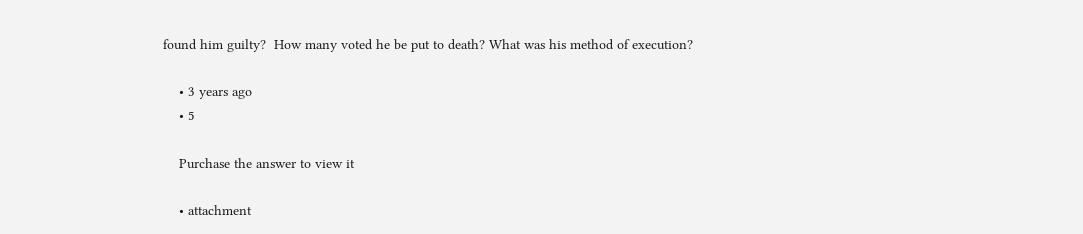found him guilty?  How many voted he be put to death? What was his method of execution?

    • 3 years ago
    • 5

    Purchase the answer to view it

    • attachment